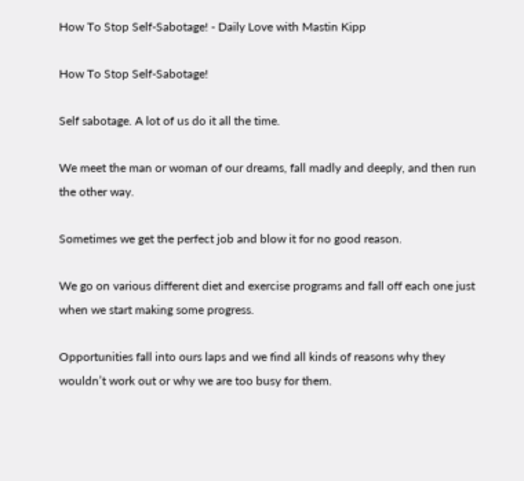How To Stop Self-Sabotage! - Daily Love with Mastin Kipp

How To Stop Self-Sabotage!

Self sabotage. A lot of us do it all the time.

We meet the man or woman of our dreams, fall madly and deeply, and then run the other way.

Sometimes we get the perfect job and blow it for no good reason.

We go on various different diet and exercise programs and fall off each one just when we start making some progress.

Opportunities fall into ours laps and we find all kinds of reasons why they wouldn’t work out or why we are too busy for them.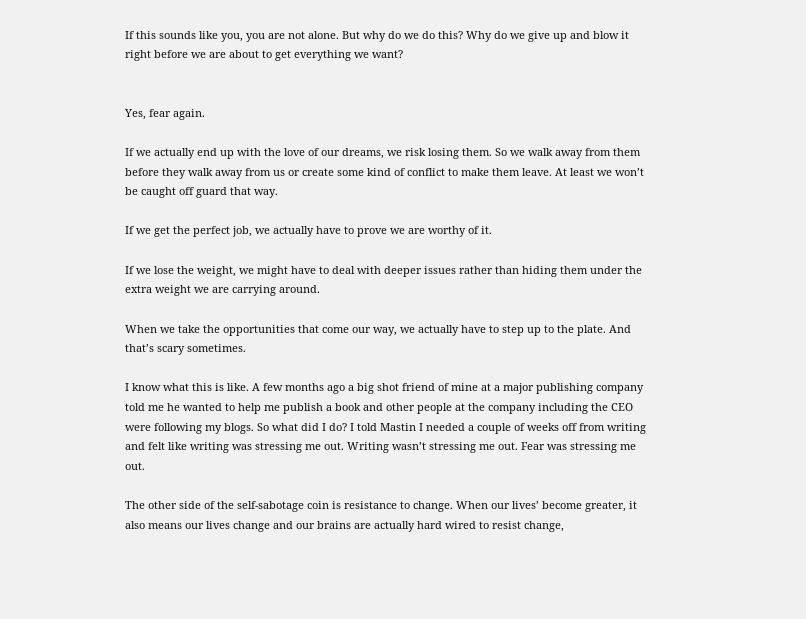If this sounds like you, you are not alone. But why do we do this? Why do we give up and blow it right before we are about to get everything we want?


Yes, fear again.

If we actually end up with the love of our dreams, we risk losing them. So we walk away from them before they walk away from us or create some kind of conflict to make them leave. At least we won’t be caught off guard that way.

If we get the perfect job, we actually have to prove we are worthy of it.

If we lose the weight, we might have to deal with deeper issues rather than hiding them under the extra weight we are carrying around.

When we take the opportunities that come our way, we actually have to step up to the plate. And that’s scary sometimes.

I know what this is like. A few months ago a big shot friend of mine at a major publishing company told me he wanted to help me publish a book and other people at the company including the CEO were following my blogs. So what did I do? I told Mastin I needed a couple of weeks off from writing and felt like writing was stressing me out. Writing wasn’t stressing me out. Fear was stressing me out.

The other side of the self-sabotage coin is resistance to change. When our lives’ become greater, it also means our lives change and our brains are actually hard wired to resist change,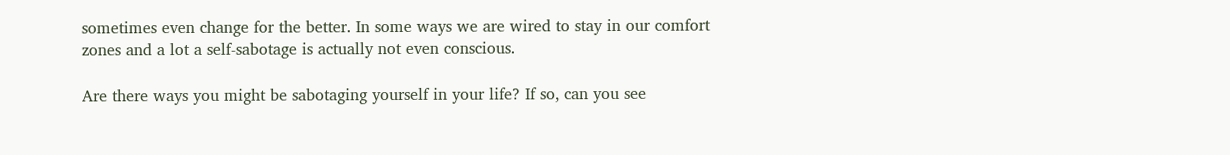sometimes even change for the better. In some ways we are wired to stay in our comfort zones and a lot a self-sabotage is actually not even conscious.

Are there ways you might be sabotaging yourself in your life? If so, can you see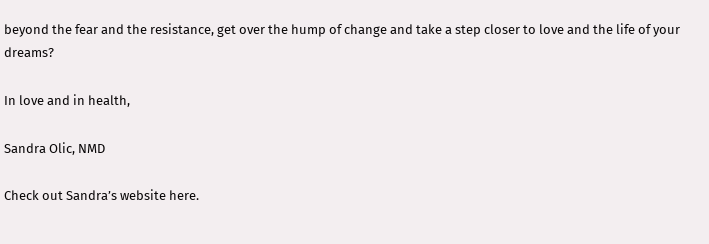beyond the fear and the resistance, get over the hump of change and take a step closer to love and the life of your dreams?

In love and in health,

Sandra Olic, NMD

Check out Sandra’s website here.